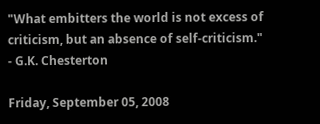"What embitters the world is not excess of criticism, but an absence of self-criticism." - G.K. Chesterton

Friday, September 05, 2008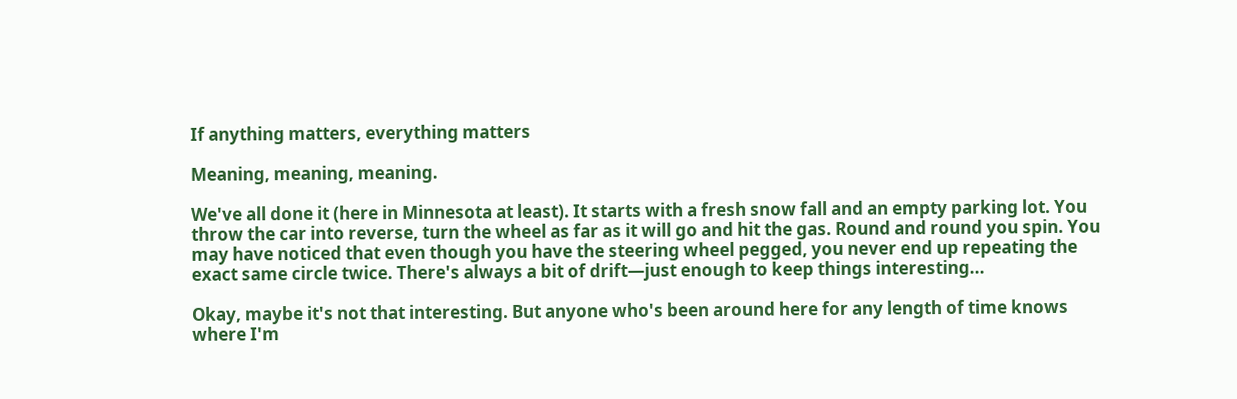If anything matters, everything matters

Meaning, meaning, meaning.

We've all done it (here in Minnesota at least). It starts with a fresh snow fall and an empty parking lot. You throw the car into reverse, turn the wheel as far as it will go and hit the gas. Round and round you spin. You may have noticed that even though you have the steering wheel pegged, you never end up repeating the exact same circle twice. There's always a bit of drift—just enough to keep things interesting...

Okay, maybe it's not that interesting. But anyone who's been around here for any length of time knows where I'm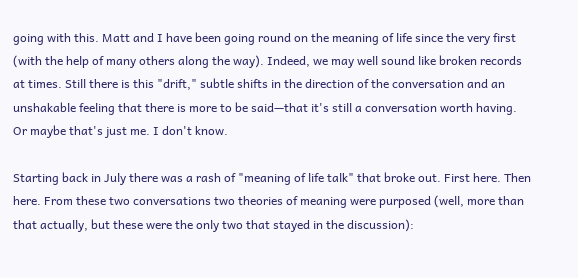going with this. Matt and I have been going round on the meaning of life since the very first (with the help of many others along the way). Indeed, we may well sound like broken records at times. Still there is this "drift," subtle shifts in the direction of the conversation and an unshakable feeling that there is more to be said—that it's still a conversation worth having. Or maybe that's just me. I don't know.

Starting back in July there was a rash of "meaning of life talk" that broke out. First here. Then here. From these two conversations two theories of meaning were purposed (well, more than that actually, but these were the only two that stayed in the discussion):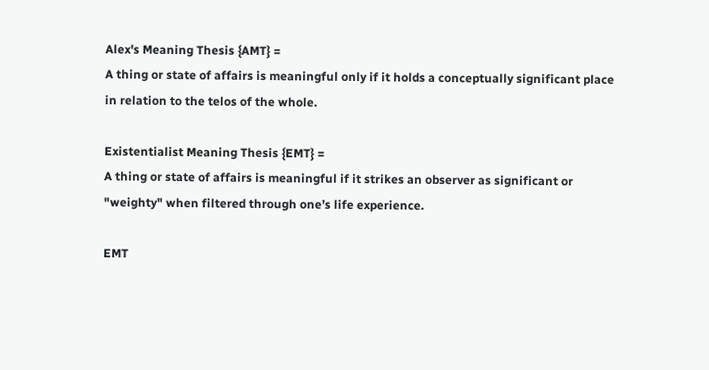Alex's Meaning Thesis {AMT} =
A thing or state of affairs is meaningful only if it holds a conceptually significant place in relation to the telos of the whole.

Existentialist Meaning Thesis {EMT} =
A thing or state of affairs is meaningful if it strikes an observer as significant or "weighty" when filtered through one’s life experience.

EMT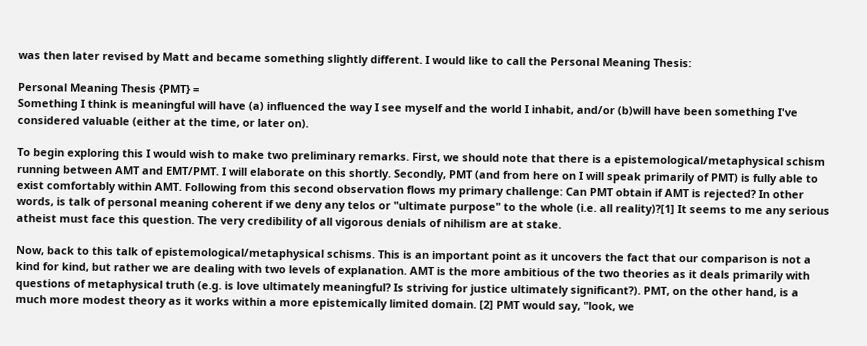was then later revised by Matt and became something slightly different. I would like to call the Personal Meaning Thesis:

Personal Meaning Thesis {PMT} =
Something I think is meaningful will have (a) influenced the way I see myself and the world I inhabit, and/or (b)will have been something I've considered valuable (either at the time, or later on).

To begin exploring this I would wish to make two preliminary remarks. First, we should note that there is a epistemological/metaphysical schism running between AMT and EMT/PMT. I will elaborate on this shortly. Secondly, PMT (and from here on I will speak primarily of PMT) is fully able to exist comfortably within AMT. Following from this second observation flows my primary challenge: Can PMT obtain if AMT is rejected? In other words, is talk of personal meaning coherent if we deny any telos or "ultimate purpose" to the whole (i.e. all reality)?[1] It seems to me any serious atheist must face this question. The very credibility of all vigorous denials of nihilism are at stake.

Now, back to this talk of epistemological/metaphysical schisms. This is an important point as it uncovers the fact that our comparison is not a kind for kind, but rather we are dealing with two levels of explanation. AMT is the more ambitious of the two theories as it deals primarily with questions of metaphysical truth (e.g. is love ultimately meaningful? Is striving for justice ultimately significant?). PMT, on the other hand, is a much more modest theory as it works within a more epistemically limited domain. [2] PMT would say, "look, we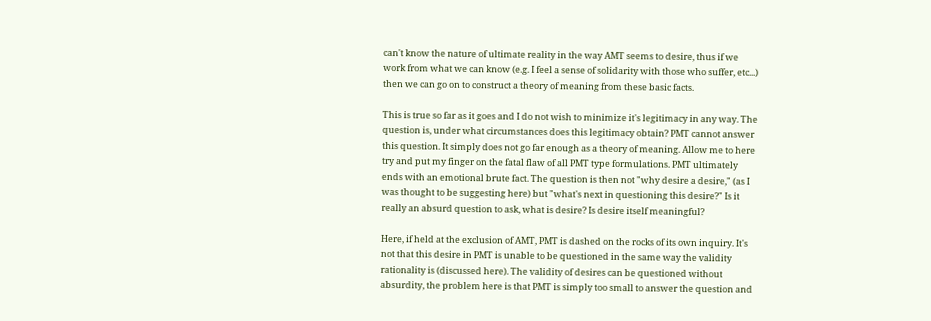can't know the nature of ultimate reality in the way AMT seems to desire, thus if we work from what we can know (e.g. I feel a sense of solidarity with those who suffer, etc...) then we can go on to construct a theory of meaning from these basic facts.

This is true so far as it goes and I do not wish to minimize it's legitimacy in any way. The question is, under what circumstances does this legitimacy obtain? PMT cannot answer this question. It simply does not go far enough as a theory of meaning. Allow me to here try and put my finger on the fatal flaw of all PMT type formulations. PMT ultimately ends with an emotional brute fact. The question is then not "why desire a desire," (as I was thought to be suggesting here) but "what's next in questioning this desire?" Is it really an absurd question to ask, what is desire? Is desire itself meaningful?

Here, if held at the exclusion of AMT, PMT is dashed on the rocks of its own inquiry. It's not that this desire in PMT is unable to be questioned in the same way the validity rationality is (discussed here). The validity of desires can be questioned without absurdity, the problem here is that PMT is simply too small to answer the question and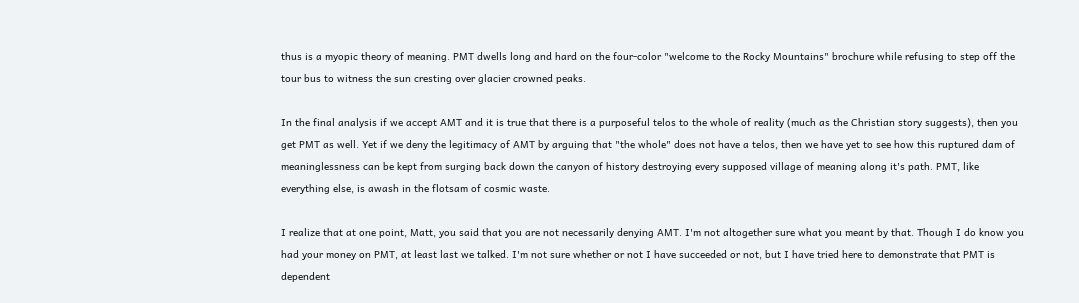thus is a myopic theory of meaning. PMT dwells long and hard on the four-color "welcome to the Rocky Mountains" brochure while refusing to step off the tour bus to witness the sun cresting over glacier crowned peaks.

In the final analysis if we accept AMT and it is true that there is a purposeful telos to the whole of reality (much as the Christian story suggests), then you get PMT as well. Yet if we deny the legitimacy of AMT by arguing that "the whole" does not have a telos, then we have yet to see how this ruptured dam of meaninglessness can be kept from surging back down the canyon of history destroying every supposed village of meaning along it's path. PMT, like everything else, is awash in the flotsam of cosmic waste.

I realize that at one point, Matt, you said that you are not necessarily denying AMT. I'm not altogether sure what you meant by that. Though I do know you had your money on PMT, at least last we talked. I'm not sure whether or not I have succeeded or not, but I have tried here to demonstrate that PMT is dependent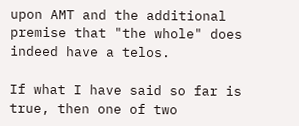upon AMT and the additional premise that "the whole" does indeed have a telos.

If what I have said so far is true, then one of two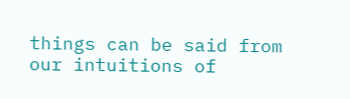things can be said from our intuitions of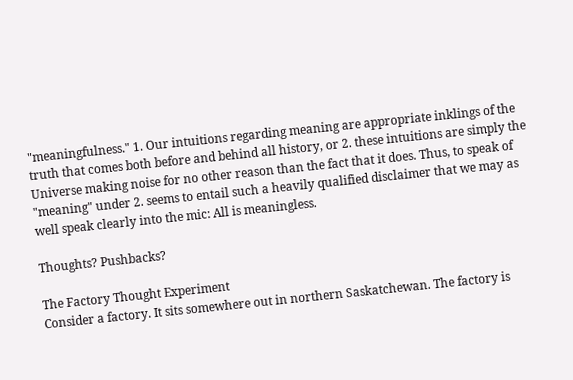"meaningfulness." 1. Our intuitions regarding meaning are appropriate inklings of the truth that comes both before and behind all history, or 2. these intuitions are simply the Universe making noise for no other reason than the fact that it does. Thus, to speak of "meaning" under 2. seems to entail such a heavily qualified disclaimer that we may as well speak clearly into the mic: All is meaningless.

Thoughts? Pushbacks?

The Factory Thought Experiment
Consider a factory. It sits somewhere out in northern Saskatchewan. The factory is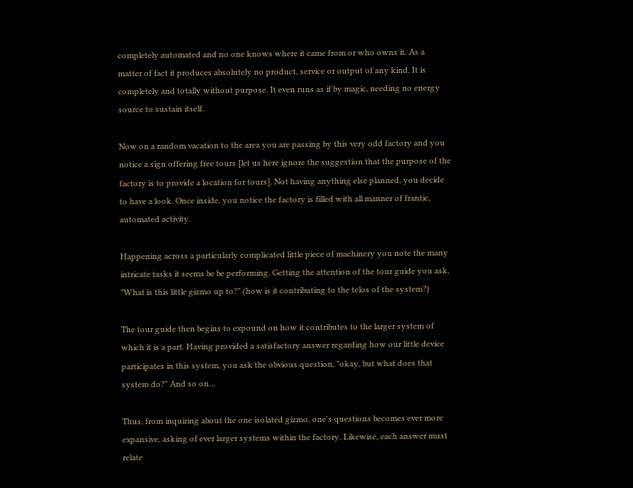completely automated and no one knows where it came from or who owns it. As a matter of fact it produces absolutely no product, service or output of any kind. It is completely and totally without purpose. It even runs as if by magic, needing no energy source to sustain itself.

Now on a random vacation to the area you are passing by this very odd factory and you notice a sign offering free tours [let us here ignore the suggestion that the purpose of the factory is to provide a location for tours]. Not having anything else planned, you decide to have a look. Once inside, you notice the factory is filled with all manner of frantic, automated activity.

Happening across a particularly complicated little piece of machinery you note the many intricate tasks it seems be be performing. Getting the attention of the tour guide you ask, "What is this little gizmo up to?" (how is it contributing to the telos of the system?)

The tour guide then begins to expound on how it contributes to the larger system of which it is a part. Having provided a satisfactory answer regarding how our little device participates in this system, you ask the obvious question, "okay, but what does that system do?" And so on…

Thus, from inquiring about the one isolated gizmo, one's questions becomes ever more expansive, asking of ever larger systems within the factory. Likewise, each answer must relate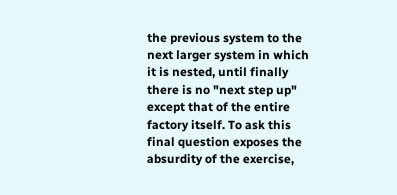the previous system to the next larger system in which it is nested, until finally there is no "next step up" except that of the entire factory itself. To ask this final question exposes the absurdity of the exercise,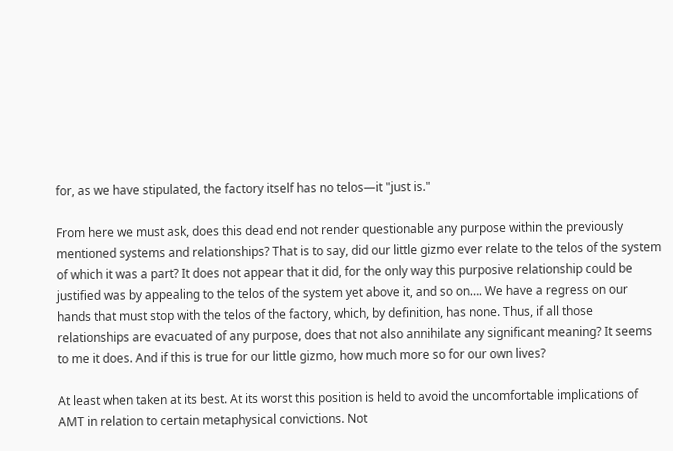for, as we have stipulated, the factory itself has no telos—it "just is."

From here we must ask, does this dead end not render questionable any purpose within the previously mentioned systems and relationships? That is to say, did our little gizmo ever relate to the telos of the system of which it was a part? It does not appear that it did, for the only way this purposive relationship could be justified was by appealing to the telos of the system yet above it, and so on…. We have a regress on our hands that must stop with the telos of the factory, which, by definition, has none. Thus, if all those relationships are evacuated of any purpose, does that not also annihilate any significant meaning? It seems to me it does. And if this is true for our little gizmo, how much more so for our own lives?

At least when taken at its best. At its worst this position is held to avoid the uncomfortable implications of AMT in relation to certain metaphysical convictions. Not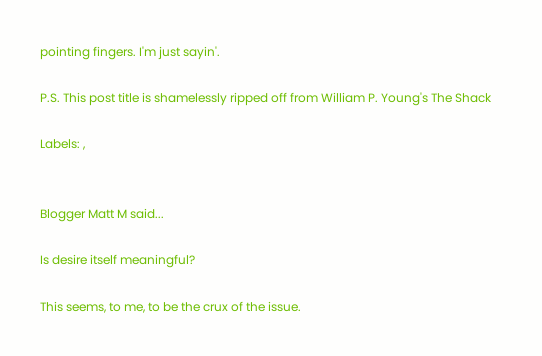pointing fingers. I'm just sayin'.

P.S. This post title is shamelessly ripped off from William P. Young's The Shack

Labels: ,


Blogger Matt M said...

Is desire itself meaningful?

This seems, to me, to be the crux of the issue.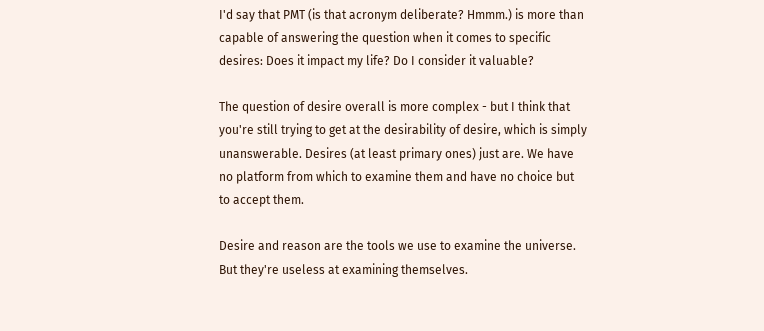I'd say that PMT (is that acronym deliberate? Hmmm.) is more than capable of answering the question when it comes to specific desires: Does it impact my life? Do I consider it valuable?

The question of desire overall is more complex - but I think that you're still trying to get at the desirability of desire, which is simply unanswerable. Desires (at least primary ones) just are. We have no platform from which to examine them and have no choice but to accept them.

Desire and reason are the tools we use to examine the universe. But they're useless at examining themselves.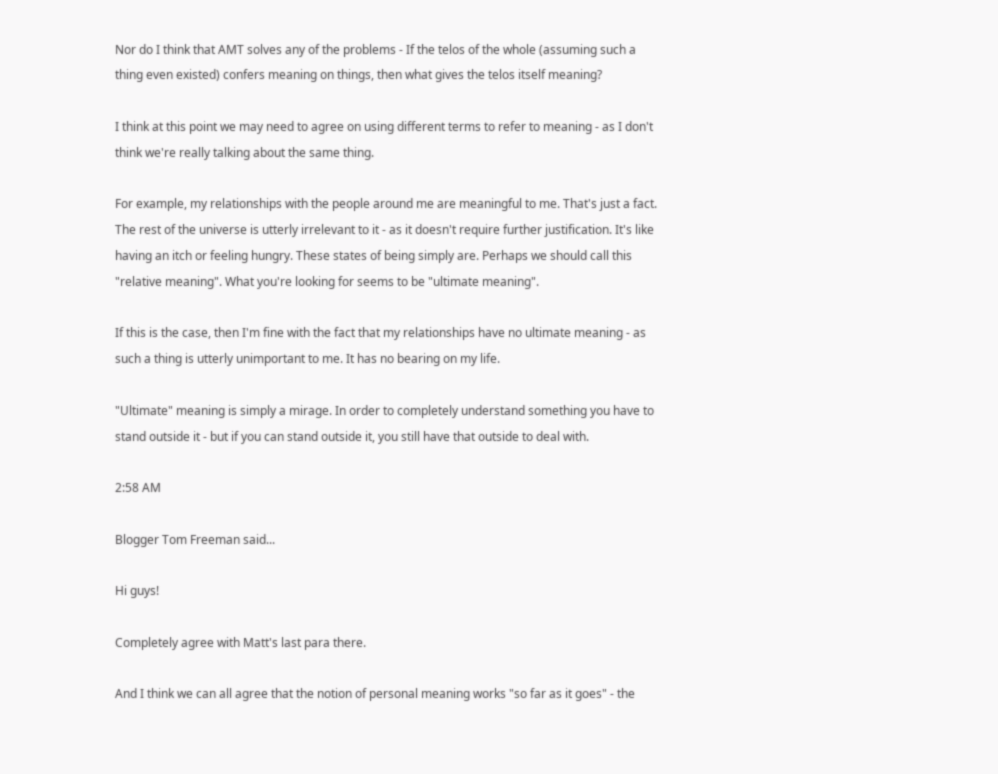Nor do I think that AMT solves any of the problems - If the telos of the whole (assuming such a thing even existed) confers meaning on things, then what gives the telos itself meaning?

I think at this point we may need to agree on using different terms to refer to meaning - as I don't think we're really talking about the same thing.

For example, my relationships with the people around me are meaningful to me. That's just a fact. The rest of the universe is utterly irrelevant to it - as it doesn't require further justification. It's like having an itch or feeling hungry. These states of being simply are. Perhaps we should call this "relative meaning". What you're looking for seems to be "ultimate meaning".

If this is the case, then I'm fine with the fact that my relationships have no ultimate meaning - as such a thing is utterly unimportant to me. It has no bearing on my life.

"Ultimate" meaning is simply a mirage. In order to completely understand something you have to stand outside it - but if you can stand outside it, you still have that outside to deal with.

2:58 AM

Blogger Tom Freeman said...

Hi guys!

Completely agree with Matt's last para there.

And I think we can all agree that the notion of personal meaning works "so far as it goes" - the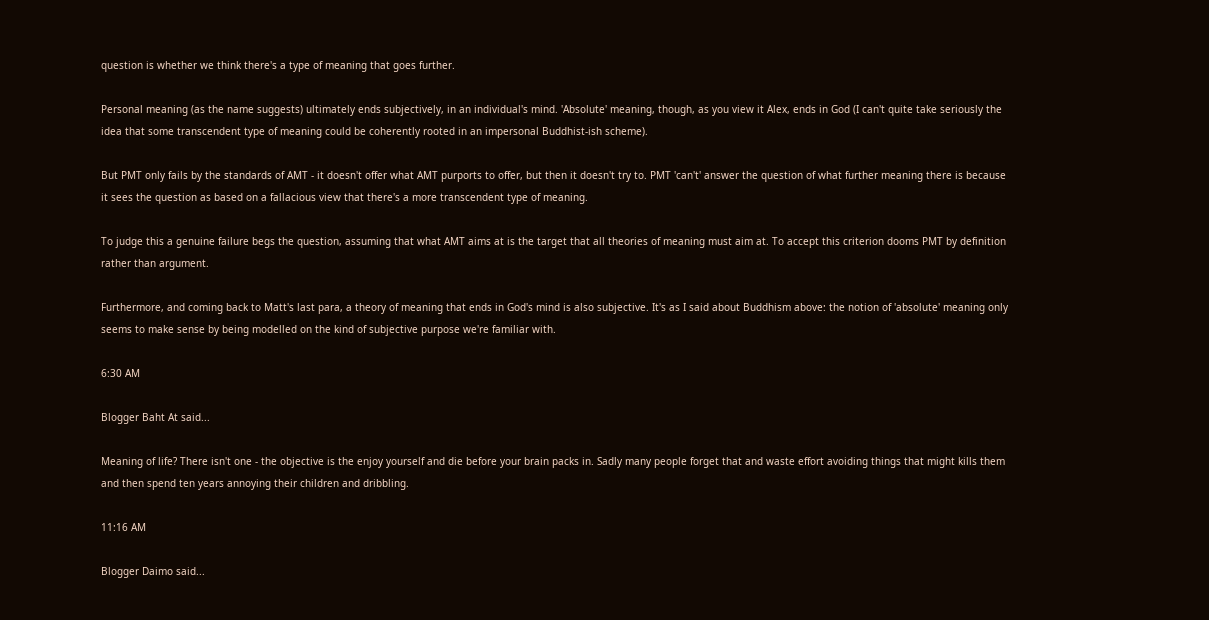question is whether we think there's a type of meaning that goes further.

Personal meaning (as the name suggests) ultimately ends subjectively, in an individual's mind. 'Absolute' meaning, though, as you view it Alex, ends in God (I can't quite take seriously the idea that some transcendent type of meaning could be coherently rooted in an impersonal Buddhist-ish scheme).

But PMT only fails by the standards of AMT - it doesn't offer what AMT purports to offer, but then it doesn't try to. PMT 'can't' answer the question of what further meaning there is because it sees the question as based on a fallacious view that there's a more transcendent type of meaning.

To judge this a genuine failure begs the question, assuming that what AMT aims at is the target that all theories of meaning must aim at. To accept this criterion dooms PMT by definition rather than argument.

Furthermore, and coming back to Matt's last para, a theory of meaning that ends in God's mind is also subjective. It's as I said about Buddhism above: the notion of 'absolute' meaning only seems to make sense by being modelled on the kind of subjective purpose we're familiar with.

6:30 AM

Blogger Baht At said...

Meaning of life? There isn't one - the objective is the enjoy yourself and die before your brain packs in. Sadly many people forget that and waste effort avoiding things that might kills them and then spend ten years annoying their children and dribbling.

11:16 AM

Blogger Daimo said...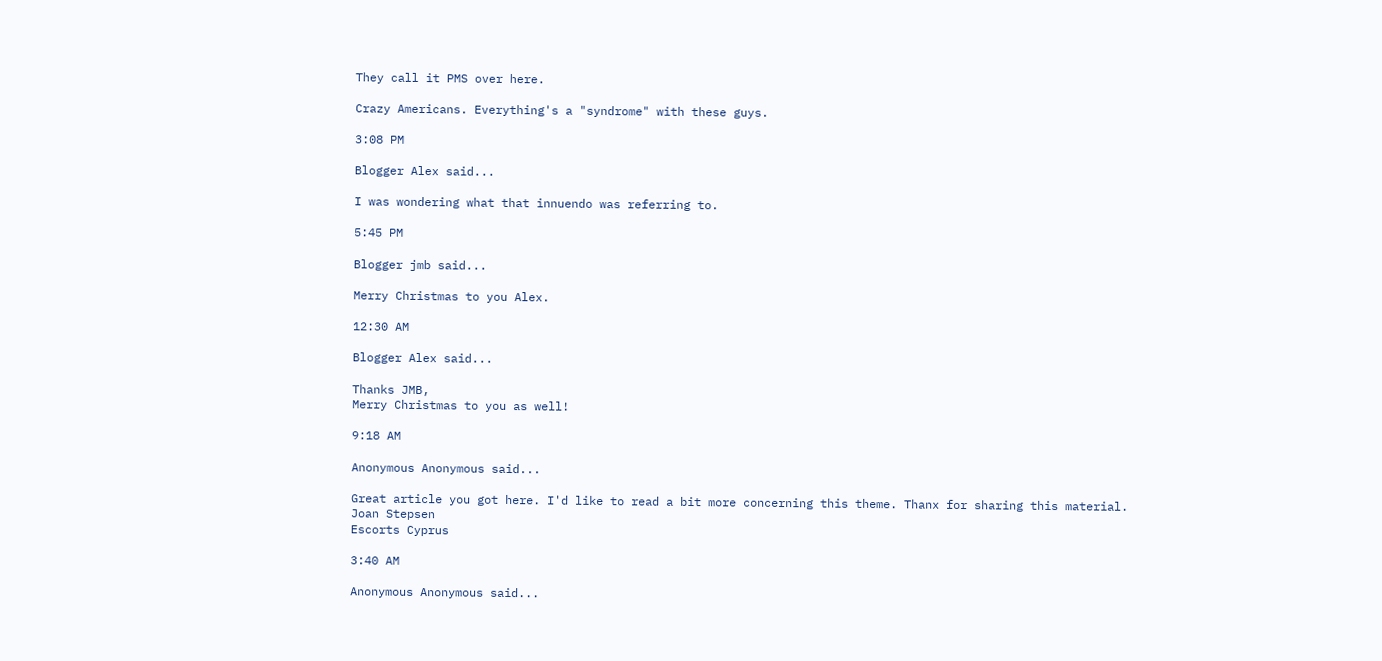They call it PMS over here.

Crazy Americans. Everything's a "syndrome" with these guys.

3:08 PM

Blogger Alex said...

I was wondering what that innuendo was referring to.

5:45 PM

Blogger jmb said...

Merry Christmas to you Alex.

12:30 AM

Blogger Alex said...

Thanks JMB,
Merry Christmas to you as well!

9:18 AM

Anonymous Anonymous said...

Great article you got here. I'd like to read a bit more concerning this theme. Thanx for sharing this material.
Joan Stepsen
Escorts Cyprus

3:40 AM

Anonymous Anonymous said...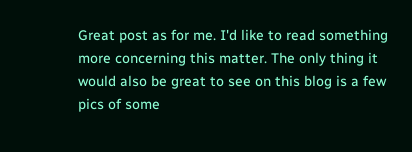Great post as for me. I'd like to read something more concerning this matter. The only thing it would also be great to see on this blog is a few pics of some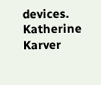devices.
Katherine Karver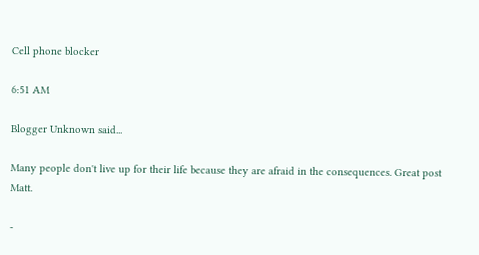Cell phone blocker

6:51 AM

Blogger Unknown said...

Many people don't live up for their life because they are afraid in the consequences. Great post Matt.

-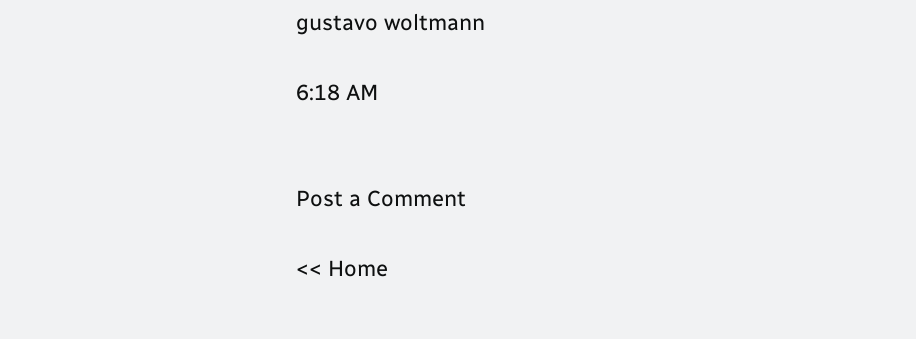gustavo woltmann

6:18 AM


Post a Comment

<< Home